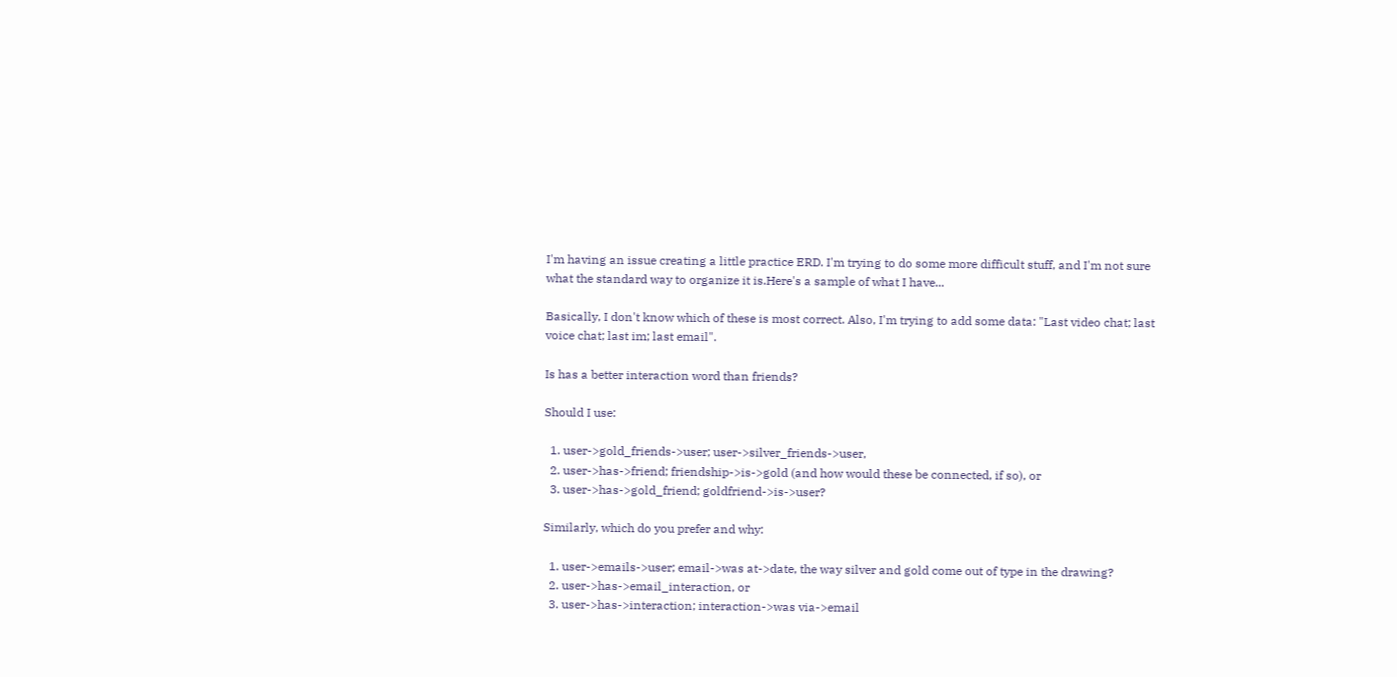I'm having an issue creating a little practice ERD. I'm trying to do some more difficult stuff, and I'm not sure what the standard way to organize it is.Here's a sample of what I have...

Basically, I don't know which of these is most correct. Also, I'm trying to add some data: "Last video chat; last voice chat; last im; last email".

Is has a better interaction word than friends?

Should I use:

  1. user->gold_friends->user; user->silver_friends->user,
  2. user->has->friend; friendship->is->gold (and how would these be connected, if so), or
  3. user->has->gold_friend; goldfriend->is->user?

Similarly, which do you prefer and why:

  1. user->emails->user; email->was at->date, the way silver and gold come out of type in the drawing?
  2. user->has->email_interaction, or
  3. user->has->interaction; interaction->was via->email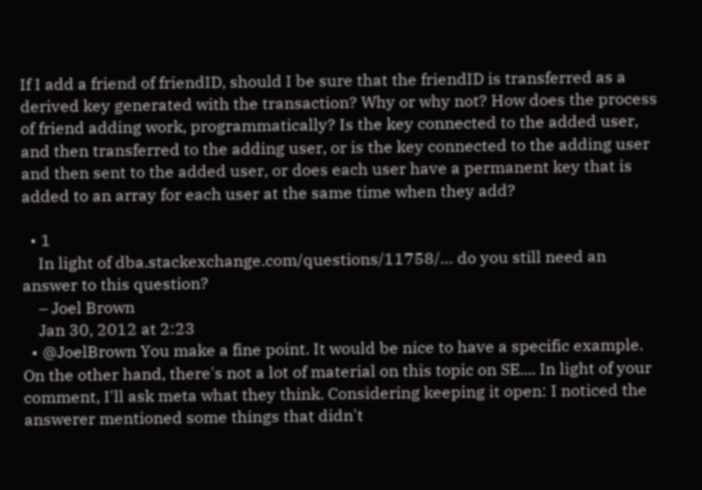If I add a friend of friendID, should I be sure that the friendID is transferred as a derived key generated with the transaction? Why or why not? How does the process of friend adding work, programmatically? Is the key connected to the added user, and then transferred to the adding user, or is the key connected to the adding user and then sent to the added user, or does each user have a permanent key that is added to an array for each user at the same time when they add?

  • 1
    In light of dba.stackexchange.com/questions/11758/… do you still need an answer to this question?
    – Joel Brown
    Jan 30, 2012 at 2:23
  • @JoelBrown You make a fine point. It would be nice to have a specific example. On the other hand, there's not a lot of material on this topic on SE.... In light of your comment, I'll ask meta what they think. Considering keeping it open: I noticed the answerer mentioned some things that didn't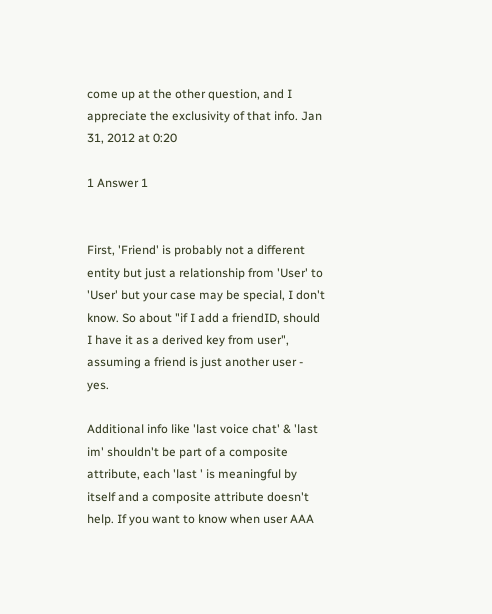come up at the other question, and I appreciate the exclusivity of that info. Jan 31, 2012 at 0:20

1 Answer 1


First, 'Friend' is probably not a different entity but just a relationship from 'User' to 'User' but your case may be special, I don't know. So about "if I add a friendID, should I have it as a derived key from user", assuming a friend is just another user - yes.

Additional info like 'last voice chat' & 'last im' shouldn't be part of a composite attribute, each 'last ' is meaningful by itself and a composite attribute doesn't help. If you want to know when user AAA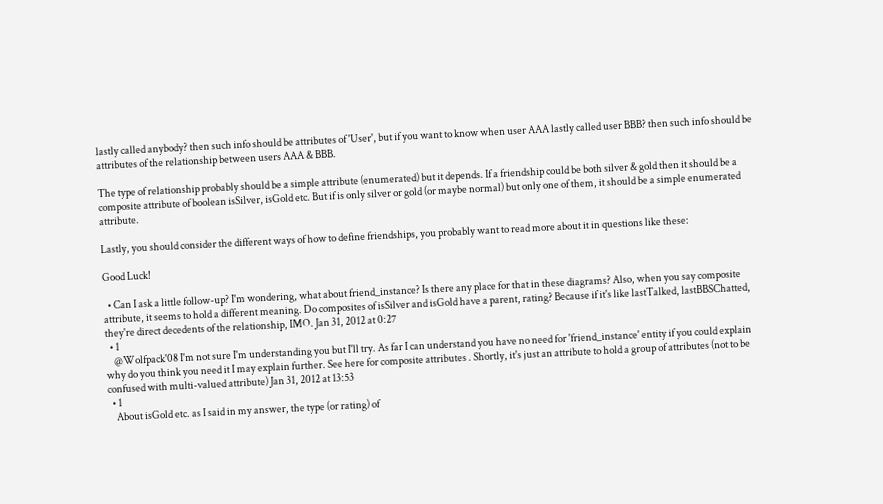lastly called anybody? then such info should be attributes of 'User', but if you want to know when user AAA lastly called user BBB? then such info should be attributes of the relationship between users AAA & BBB.

The type of relationship probably should be a simple attribute (enumerated) but it depends. If a friendship could be both silver & gold then it should be a composite attribute of boolean isSilver, isGold etc. But if is only silver or gold (or maybe normal) but only one of them, it should be a simple enumerated attribute.

Lastly, you should consider the different ways of how to define friendships, you probably want to read more about it in questions like these:

Good Luck!

  • Can I ask a little follow-up? I'm wondering, what about friend_instance? Is there any place for that in these diagrams? Also, when you say composite attribute, it seems to hold a different meaning. Do composites of isSilver and isGold have a parent, rating? Because if it's like lastTalked, lastBBSChatted, they're direct decedents of the relationship, IMO. Jan 31, 2012 at 0:27
  • 1
    @Wolfpack'08 I'm not sure I'm understanding you but I'll try. As far I can understand you have no need for 'friend_instance' entity if you could explain why do you think you need it I may explain further. See here for composite attributes . Shortly, it's just an attribute to hold a group of attributes (not to be confused with multi-valued attribute) Jan 31, 2012 at 13:53
  • 1
    About isGold etc. as I said in my answer, the type (or rating) of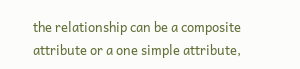the relationship can be a composite attribute or a one simple attribute,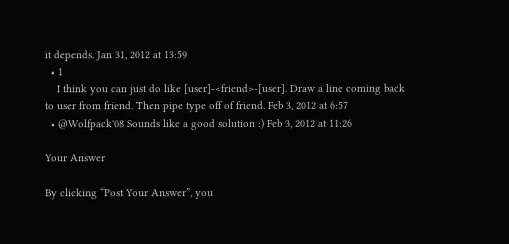it depends. Jan 31, 2012 at 13:59
  • 1
    I think you can just do like [user]-<friend>-[user]. Draw a line coming back to user from friend. Then pipe type off of friend. Feb 3, 2012 at 6:57
  • @Wolfpack'08 Sounds like a good solution :) Feb 3, 2012 at 11:26

Your Answer

By clicking “Post Your Answer”, you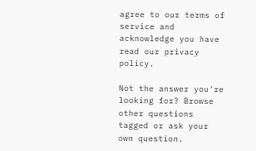agree to our terms of service and acknowledge you have read our privacy policy.

Not the answer you're looking for? Browse other questions tagged or ask your own question.